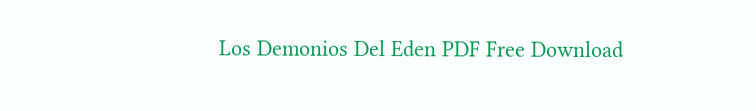Los Demonios Del Eden PDF Free Download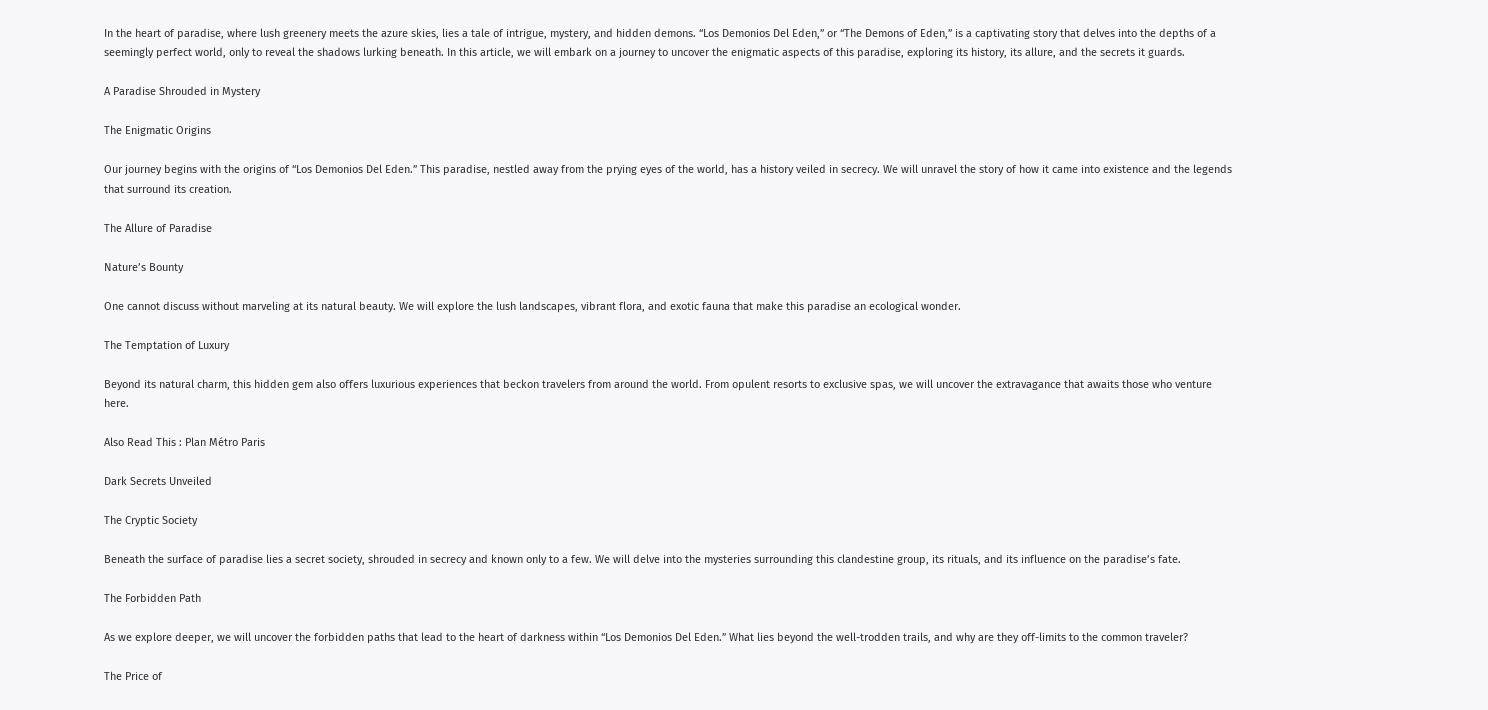In the heart of paradise, where lush greenery meets the azure skies, lies a tale of intrigue, mystery, and hidden demons. “Los Demonios Del Eden,” or “The Demons of Eden,” is a captivating story that delves into the depths of a seemingly perfect world, only to reveal the shadows lurking beneath. In this article, we will embark on a journey to uncover the enigmatic aspects of this paradise, exploring its history, its allure, and the secrets it guards.

A Paradise Shrouded in Mystery

The Enigmatic Origins

Our journey begins with the origins of “Los Demonios Del Eden.” This paradise, nestled away from the prying eyes of the world, has a history veiled in secrecy. We will unravel the story of how it came into existence and the legends that surround its creation.

The Allure of Paradise

Nature’s Bounty

One cannot discuss without marveling at its natural beauty. We will explore the lush landscapes, vibrant flora, and exotic fauna that make this paradise an ecological wonder.

The Temptation of Luxury

Beyond its natural charm, this hidden gem also offers luxurious experiences that beckon travelers from around the world. From opulent resorts to exclusive spas, we will uncover the extravagance that awaits those who venture here.

Also Read This : Plan Métro Paris

Dark Secrets Unveiled

The Cryptic Society

Beneath the surface of paradise lies a secret society, shrouded in secrecy and known only to a few. We will delve into the mysteries surrounding this clandestine group, its rituals, and its influence on the paradise’s fate.

The Forbidden Path

As we explore deeper, we will uncover the forbidden paths that lead to the heart of darkness within “Los Demonios Del Eden.” What lies beyond the well-trodden trails, and why are they off-limits to the common traveler?

The Price of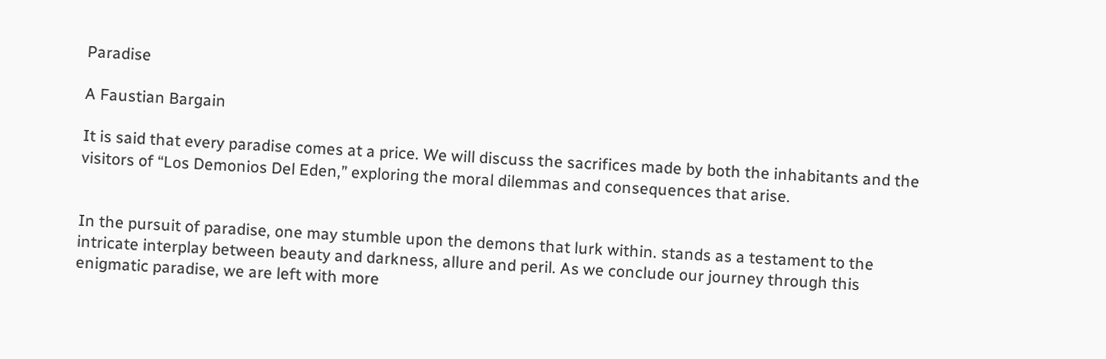Paradise

A Faustian Bargain

It is said that every paradise comes at a price. We will discuss the sacrifices made by both the inhabitants and the visitors of “Los Demonios Del Eden,” exploring the moral dilemmas and consequences that arise.


In the pursuit of paradise, one may stumble upon the demons that lurk within. stands as a testament to the intricate interplay between beauty and darkness, allure and peril. As we conclude our journey through this enigmatic paradise, we are left with more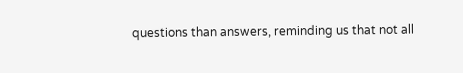questions than answers, reminding us that not all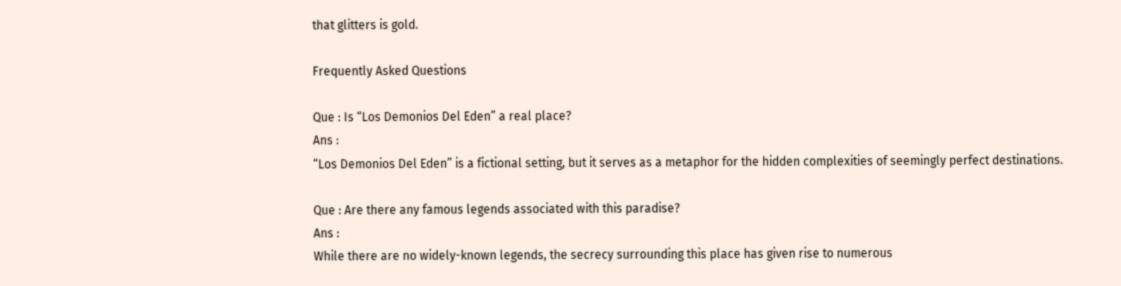that glitters is gold.

Frequently Asked Questions

Que : Is “Los Demonios Del Eden” a real place?
Ans :
“Los Demonios Del Eden” is a fictional setting, but it serves as a metaphor for the hidden complexities of seemingly perfect destinations.

Que : Are there any famous legends associated with this paradise?
Ans :
While there are no widely-known legends, the secrecy surrounding this place has given rise to numerous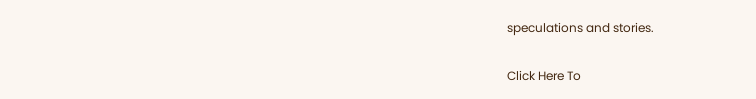speculations and stories.

Click Here To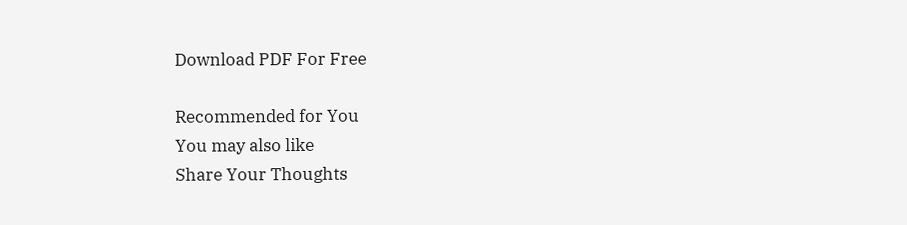Download PDF For Free

Recommended for You
You may also like
Share Your Thoughts